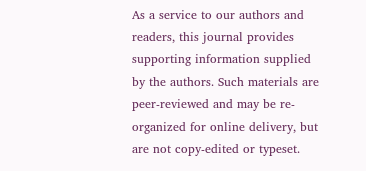As a service to our authors and readers, this journal provides supporting information supplied by the authors. Such materials are peer-reviewed and may be re-organized for online delivery, but are not copy-edited or typeset.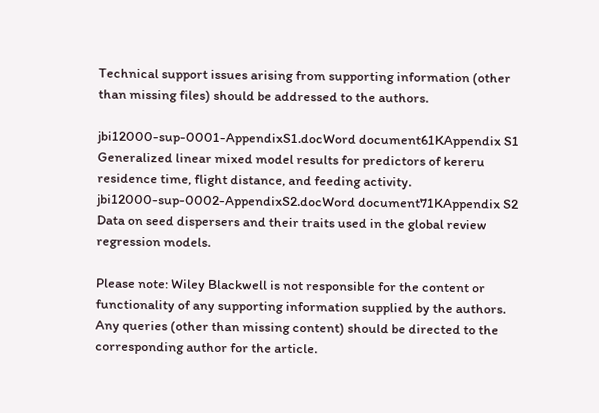Technical support issues arising from supporting information (other than missing files) should be addressed to the authors.

jbi12000-sup-0001-AppendixS1.docWord document61KAppendix S1 Generalized linear mixed model results for predictors of kereru residence time, flight distance, and feeding activity.
jbi12000-sup-0002-AppendixS2.docWord document71KAppendix S2 Data on seed dispersers and their traits used in the global review regression models.

Please note: Wiley Blackwell is not responsible for the content or functionality of any supporting information supplied by the authors. Any queries (other than missing content) should be directed to the corresponding author for the article.